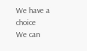We have a choice
We can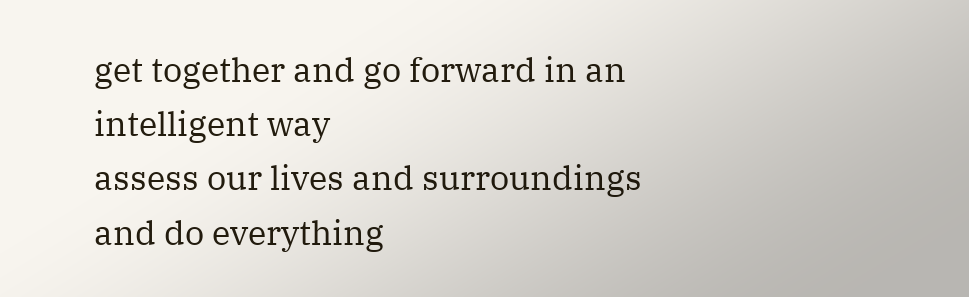get together and go forward in an intelligent way
assess our lives and surroundings
and do everything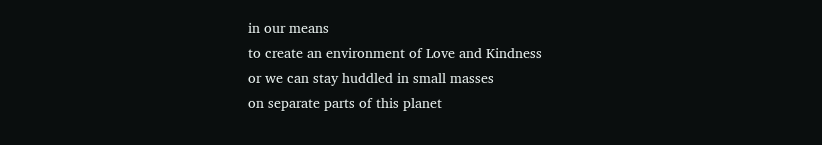in our means
to create an environment of Love and Kindness
or we can stay huddled in small masses
on separate parts of this planet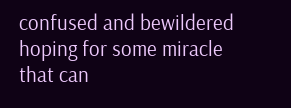confused and bewildered
hoping for some miracle that can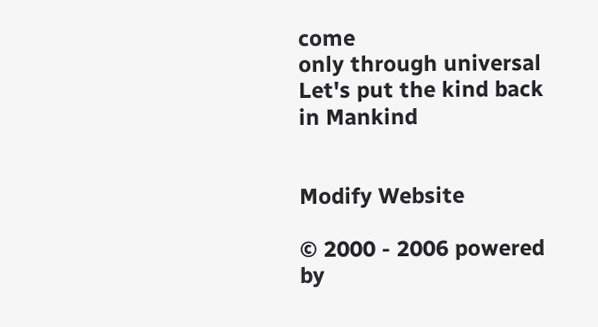come
only through universal
Let's put the kind back in Mankind


Modify Website

© 2000 - 2006 powered by